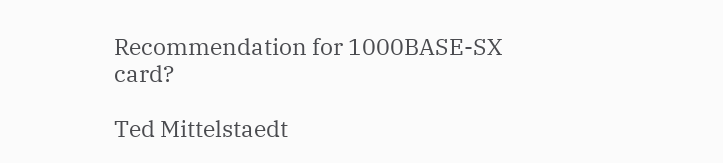Recommendation for 1000BASE-SX card?

Ted Mittelstaedt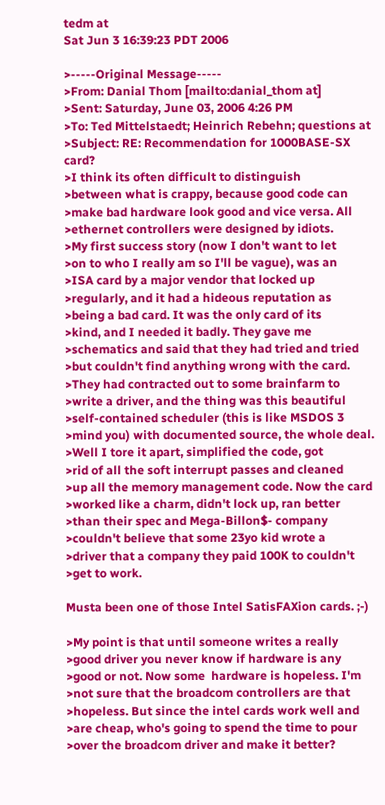tedm at
Sat Jun 3 16:39:23 PDT 2006

>-----Original Message-----
>From: Danial Thom [mailto:danial_thom at]
>Sent: Saturday, June 03, 2006 4:26 PM
>To: Ted Mittelstaedt; Heinrich Rebehn; questions at
>Subject: RE: Recommendation for 1000BASE-SX card?
>I think its often difficult to distinguish
>between what is crappy, because good code can
>make bad hardware look good and vice versa. All
>ethernet controllers were designed by idiots.
>My first success story (now I don't want to let
>on to who I really am so I'll be vague), was an
>ISA card by a major vendor that locked up
>regularly, and it had a hideous reputation as
>being a bad card. It was the only card of its
>kind, and I needed it badly. They gave me
>schematics and said that they had tried and tried
>but couldn't find anything wrong with the card.
>They had contracted out to some brainfarm to
>write a driver, and the thing was this beautiful
>self-contained scheduler (this is like MSDOS 3
>mind you) with documented source, the whole deal.
>Well I tore it apart, simplified the code, got
>rid of all the soft interrupt passes and cleaned
>up all the memory management code. Now the card
>worked like a charm, didn't lock up, ran better
>than their spec and Mega-Billon$- company
>couldn't believe that some 23yo kid wrote a
>driver that a company they paid 100K to couldn't
>get to work.

Musta been one of those Intel SatisFAXion cards. ;-)

>My point is that until someone writes a really
>good driver you never know if hardware is any
>good or not. Now some  hardware is hopeless. I'm
>not sure that the broadcom controllers are that
>hopeless. But since the intel cards work well and
>are cheap, who's going to spend the time to pour
>over the broadcom driver and make it better?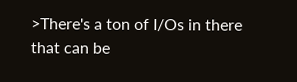>There's a ton of I/Os in there that can be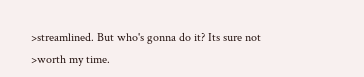>streamlined. But who's gonna do it? Its sure not
>worth my time.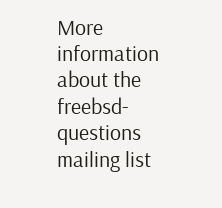More information about the freebsd-questions mailing list